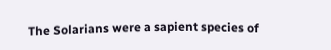The Solarians were a sapient species of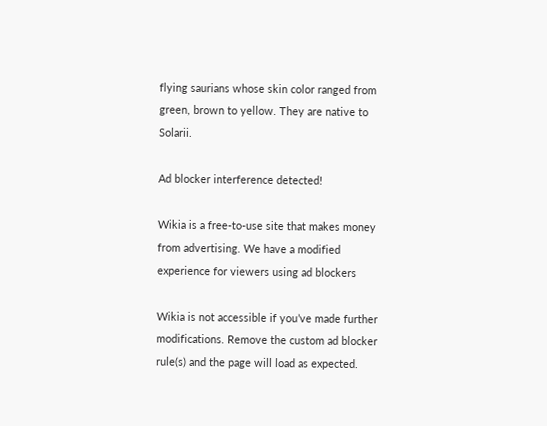flying saurians whose skin color ranged from green, brown to yellow. They are native to Solarii.

Ad blocker interference detected!

Wikia is a free-to-use site that makes money from advertising. We have a modified experience for viewers using ad blockers

Wikia is not accessible if you’ve made further modifications. Remove the custom ad blocker rule(s) and the page will load as expected.